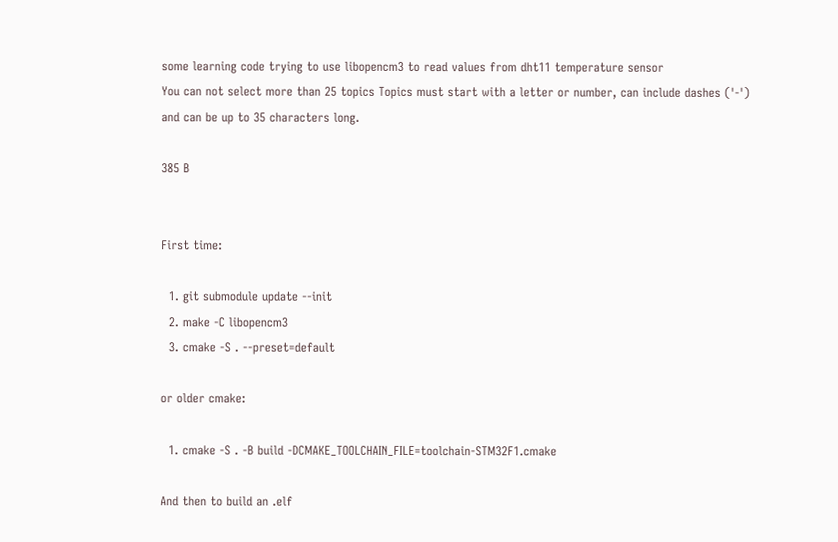some learning code trying to use libopencm3 to read values from dht11 temperature sensor
You can not select more than 25 topics Topics must start with a letter or number, can include dashes ('-') and can be up to 35 characters long.

385 B


First time:

  1. git submodule update --init
  2. make -C libopencm3
  3. cmake -S . --preset=default

or older cmake:

  1. cmake -S . -B build -DCMAKE_TOOLCHAIN_FILE=toolchain-STM32F1.cmake

And then to build an .elf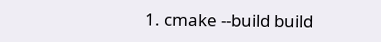1. cmake --build build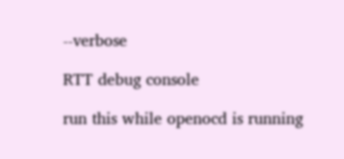--verbose

RTT debug console

run this while openocd is running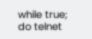while true; do telnet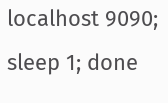localhost 9090; sleep 1; done